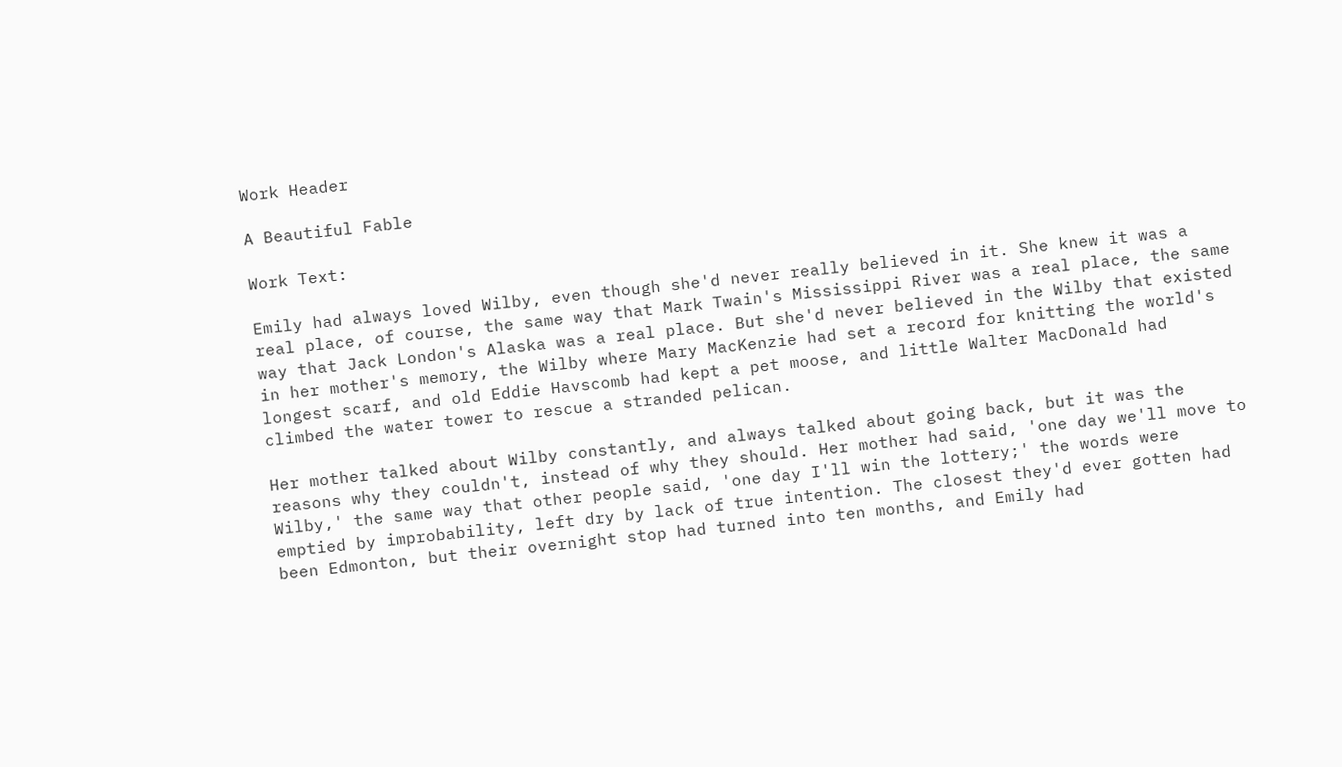Work Header

A Beautiful Fable

Work Text:

Emily had always loved Wilby, even though she'd never really believed in it. She knew it was a real place, of course, the same way that Mark Twain's Mississippi River was a real place, the same way that Jack London's Alaska was a real place. But she'd never believed in the Wilby that existed in her mother's memory, the Wilby where Mary MacKenzie had set a record for knitting the world's longest scarf, and old Eddie Havscomb had kept a pet moose, and little Walter MacDonald had climbed the water tower to rescue a stranded pelican.

Her mother talked about Wilby constantly, and always talked about going back, but it was the reasons why they couldn't, instead of why they should. Her mother had said, 'one day we'll move to Wilby,' the same way that other people said, 'one day I'll win the lottery;' the words were emptied by improbability, left dry by lack of true intention. The closest they'd ever gotten had been Edmonton, but their overnight stop had turned into ten months, and Emily had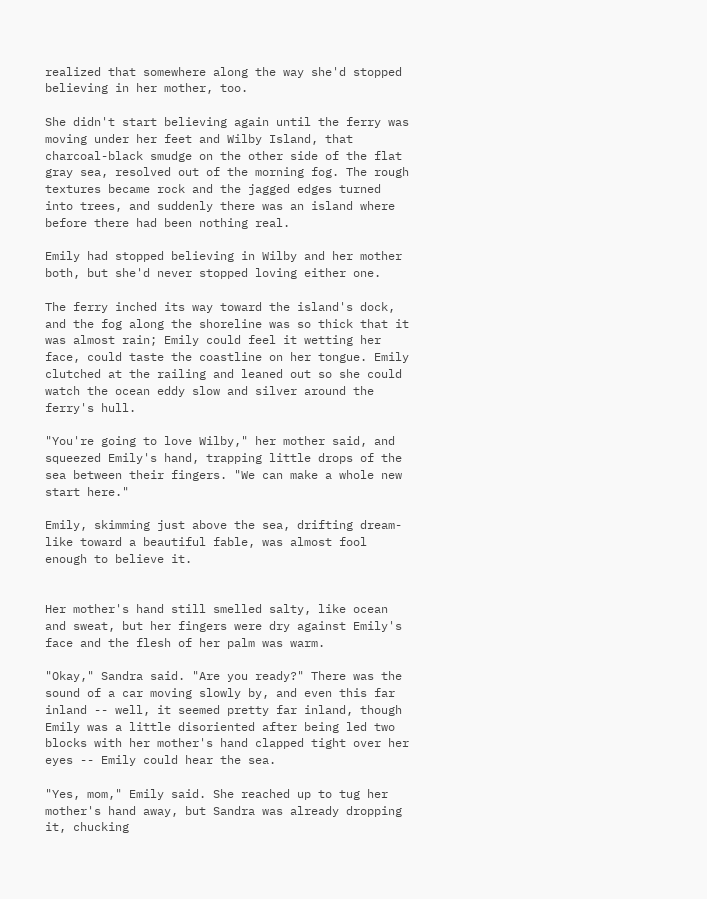realized that somewhere along the way she'd stopped believing in her mother, too.

She didn't start believing again until the ferry was moving under her feet and Wilby Island, that charcoal-black smudge on the other side of the flat gray sea, resolved out of the morning fog. The rough textures became rock and the jagged edges turned into trees, and suddenly there was an island where before there had been nothing real.

Emily had stopped believing in Wilby and her mother both, but she'd never stopped loving either one.

The ferry inched its way toward the island's dock, and the fog along the shoreline was so thick that it was almost rain; Emily could feel it wetting her face, could taste the coastline on her tongue. Emily clutched at the railing and leaned out so she could watch the ocean eddy slow and silver around the ferry's hull.

"You're going to love Wilby," her mother said, and squeezed Emily's hand, trapping little drops of the sea between their fingers. "We can make a whole new start here."

Emily, skimming just above the sea, drifting dream-like toward a beautiful fable, was almost fool enough to believe it.


Her mother's hand still smelled salty, like ocean and sweat, but her fingers were dry against Emily's face and the flesh of her palm was warm.

"Okay," Sandra said. "Are you ready?" There was the sound of a car moving slowly by, and even this far inland -- well, it seemed pretty far inland, though Emily was a little disoriented after being led two blocks with her mother's hand clapped tight over her eyes -- Emily could hear the sea.

"Yes, mom," Emily said. She reached up to tug her mother's hand away, but Sandra was already dropping it, chucking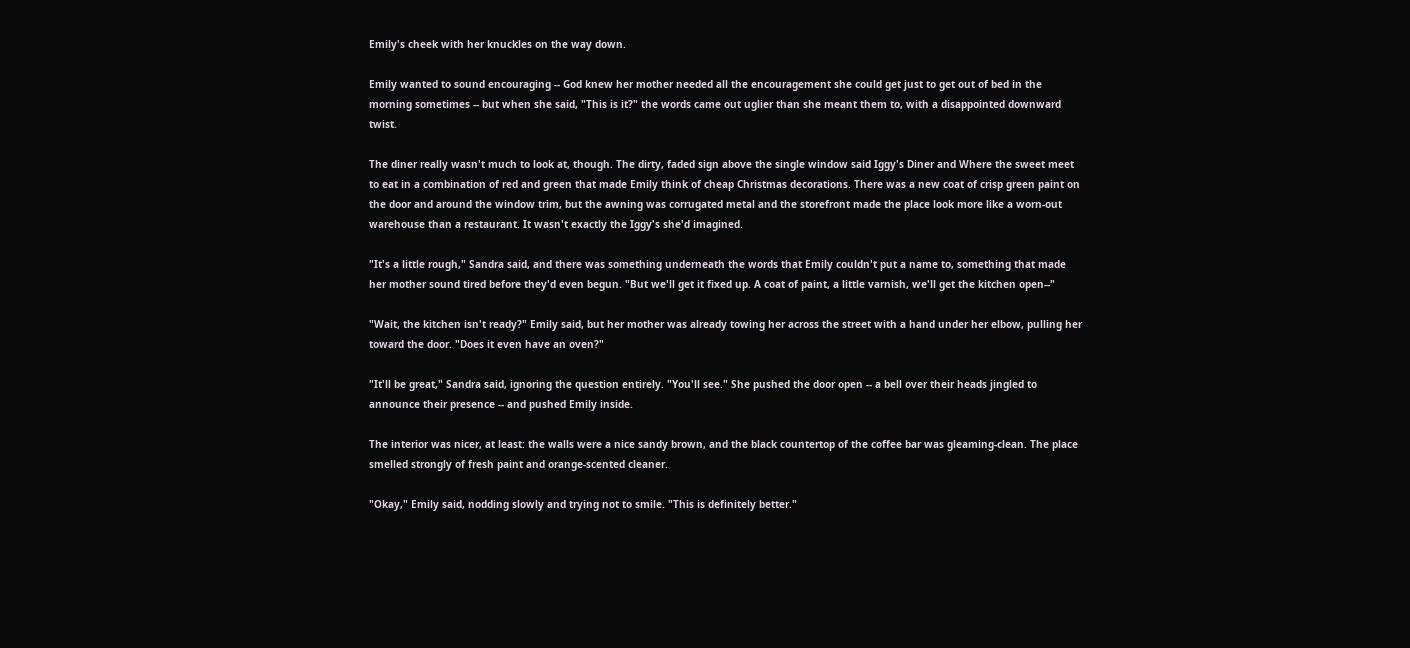Emily's cheek with her knuckles on the way down.

Emily wanted to sound encouraging -- God knew her mother needed all the encouragement she could get just to get out of bed in the morning sometimes -- but when she said, "This is it?" the words came out uglier than she meant them to, with a disappointed downward twist.

The diner really wasn't much to look at, though. The dirty, faded sign above the single window said Iggy's Diner and Where the sweet meet to eat in a combination of red and green that made Emily think of cheap Christmas decorations. There was a new coat of crisp green paint on the door and around the window trim, but the awning was corrugated metal and the storefront made the place look more like a worn-out warehouse than a restaurant. It wasn't exactly the Iggy's she'd imagined.

"It's a little rough," Sandra said, and there was something underneath the words that Emily couldn't put a name to, something that made her mother sound tired before they'd even begun. "But we'll get it fixed up. A coat of paint, a little varnish, we'll get the kitchen open--"

"Wait, the kitchen isn't ready?" Emily said, but her mother was already towing her across the street with a hand under her elbow, pulling her toward the door. "Does it even have an oven?"

"It'll be great," Sandra said, ignoring the question entirely. "You'll see." She pushed the door open -- a bell over their heads jingled to announce their presence -- and pushed Emily inside.

The interior was nicer, at least: the walls were a nice sandy brown, and the black countertop of the coffee bar was gleaming-clean. The place smelled strongly of fresh paint and orange-scented cleaner.

"Okay," Emily said, nodding slowly and trying not to smile. "This is definitely better."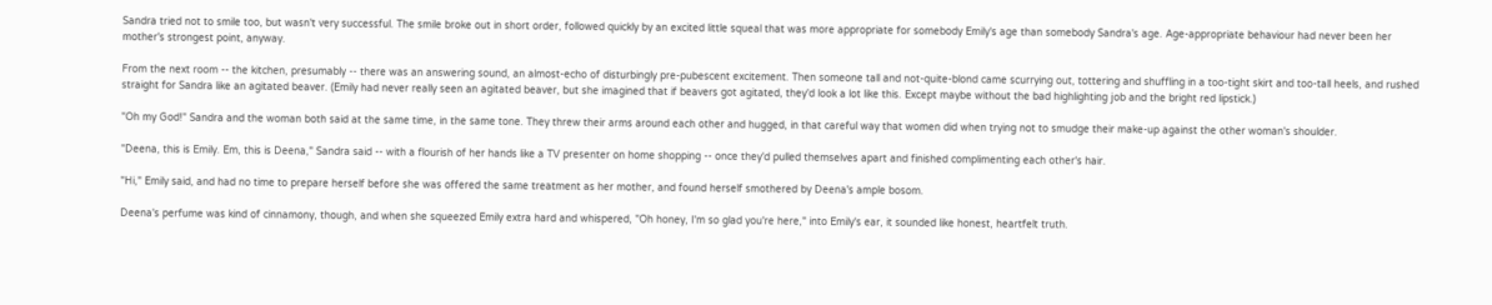Sandra tried not to smile too, but wasn't very successful. The smile broke out in short order, followed quickly by an excited little squeal that was more appropriate for somebody Emily's age than somebody Sandra's age. Age-appropriate behaviour had never been her mother's strongest point, anyway.

From the next room -- the kitchen, presumably -- there was an answering sound, an almost-echo of disturbingly pre-pubescent excitement. Then someone tall and not-quite-blond came scurrying out, tottering and shuffling in a too-tight skirt and too-tall heels, and rushed straight for Sandra like an agitated beaver. (Emily had never really seen an agitated beaver, but she imagined that if beavers got agitated, they'd look a lot like this. Except maybe without the bad highlighting job and the bright red lipstick.)

"Oh my God!" Sandra and the woman both said at the same time, in the same tone. They threw their arms around each other and hugged, in that careful way that women did when trying not to smudge their make-up against the other woman's shoulder.

"Deena, this is Emily. Em, this is Deena," Sandra said -- with a flourish of her hands like a TV presenter on home shopping -- once they'd pulled themselves apart and finished complimenting each other's hair.

"Hi," Emily said, and had no time to prepare herself before she was offered the same treatment as her mother, and found herself smothered by Deena's ample bosom.

Deena's perfume was kind of cinnamony, though, and when she squeezed Emily extra hard and whispered, "Oh honey, I'm so glad you're here," into Emily's ear, it sounded like honest, heartfelt truth.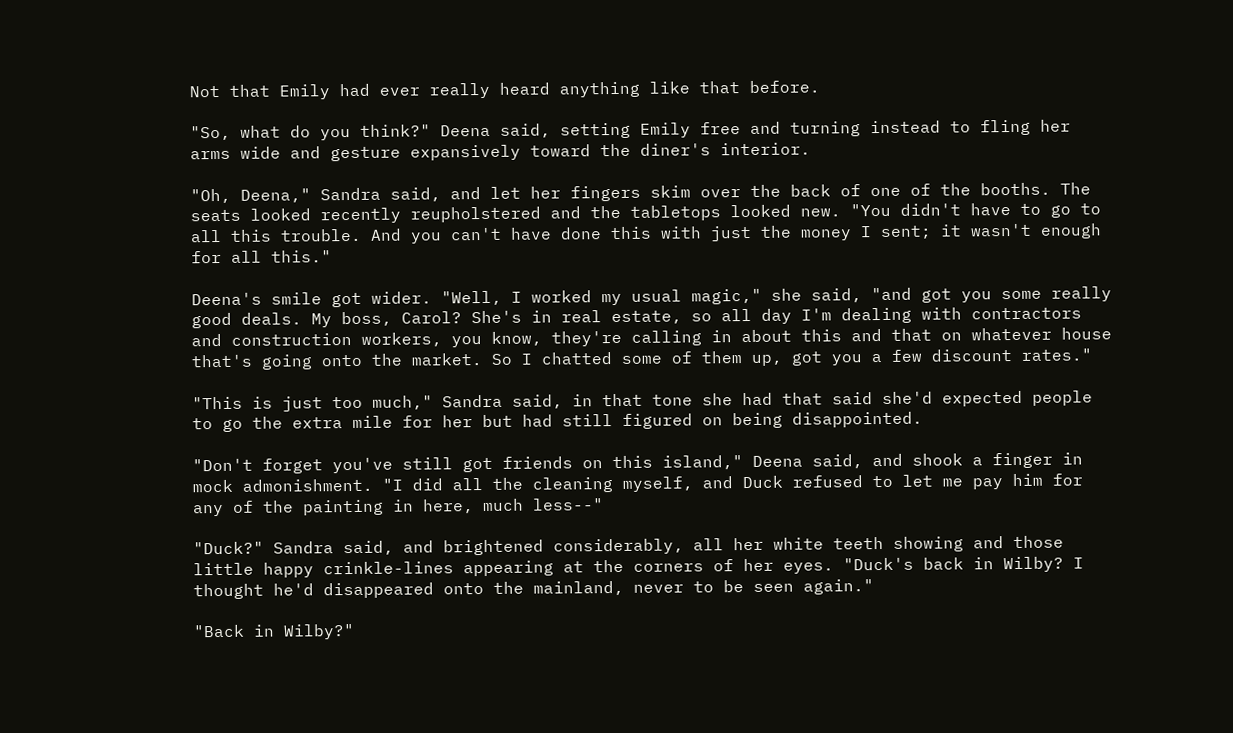Not that Emily had ever really heard anything like that before.

"So, what do you think?" Deena said, setting Emily free and turning instead to fling her arms wide and gesture expansively toward the diner's interior.

"Oh, Deena," Sandra said, and let her fingers skim over the back of one of the booths. The seats looked recently reupholstered and the tabletops looked new. "You didn't have to go to all this trouble. And you can't have done this with just the money I sent; it wasn't enough for all this."

Deena's smile got wider. "Well, I worked my usual magic," she said, "and got you some really good deals. My boss, Carol? She's in real estate, so all day I'm dealing with contractors and construction workers, you know, they're calling in about this and that on whatever house that's going onto the market. So I chatted some of them up, got you a few discount rates."

"This is just too much," Sandra said, in that tone she had that said she'd expected people to go the extra mile for her but had still figured on being disappointed.

"Don't forget you've still got friends on this island," Deena said, and shook a finger in mock admonishment. "I did all the cleaning myself, and Duck refused to let me pay him for any of the painting in here, much less--"

"Duck?" Sandra said, and brightened considerably, all her white teeth showing and those little happy crinkle-lines appearing at the corners of her eyes. "Duck's back in Wilby? I thought he'd disappeared onto the mainland, never to be seen again."

"Back in Wilby?"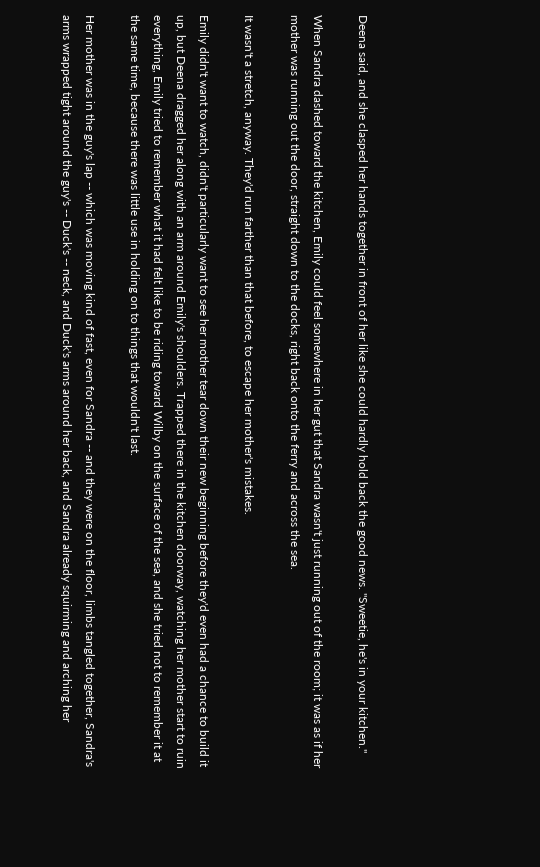Deena said, and she clasped her hands together in front of her like she could hardly hold back the good news. "Sweetie, he's in your kitchen."

When Sandra dashed toward the kitchen, Emily could feel somewhere in her gut that Sandra wasn't just running out of the room; it was as if her mother was running out the door, straight down to the docks, right back onto the ferry and across the sea.

It wasn't a stretch, anyway. They'd run farther than that before, to escape her mother's mistakes.

Emily didn't want to watch, didn't particularly want to see her mother tear down their new beginning before they'd even had a chance to build it up, but Deena dragged her along with an arm around Emily's shoulders. Trapped there in the kitchen doorway, watching her mother start to ruin everything, Emily tried to remember what it had felt like to be riding toward Wilby on the surface of the sea, and she tried not to remember it at the same time, because there was little use in holding on to things that wouldn't last.

Her mother was in the guy's lap -- which was moving kind of fast, even for Sandra -- and they were on the floor, limbs tangled together, Sandra's arms wrapped tight around the guy's -- Duck's -- neck, and Duck's arms around her back, and Sandra already squirming and arching her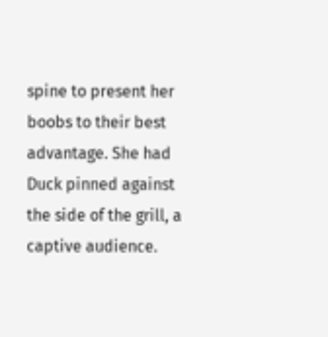spine to present her boobs to their best advantage. She had Duck pinned against the side of the grill, a captive audience.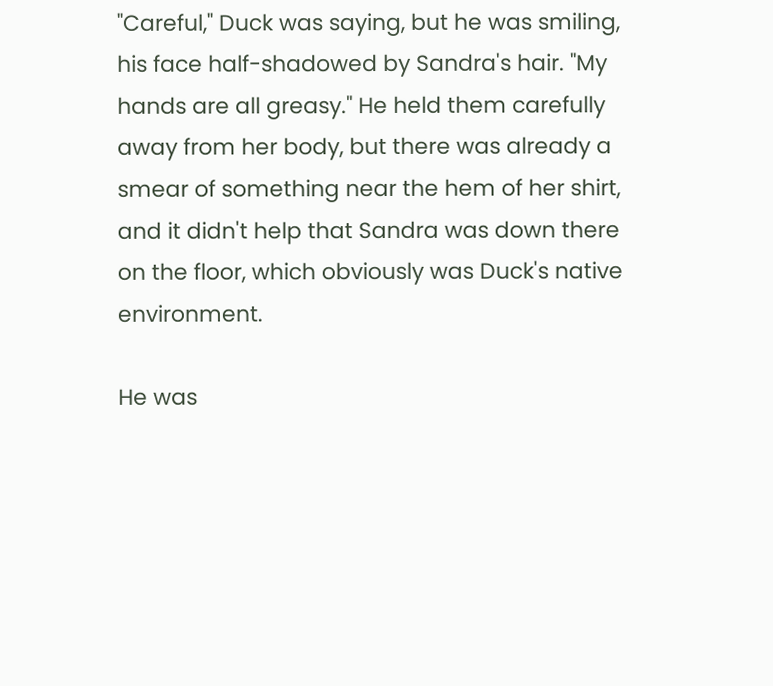"Careful," Duck was saying, but he was smiling, his face half-shadowed by Sandra's hair. "My hands are all greasy." He held them carefully away from her body, but there was already a smear of something near the hem of her shirt, and it didn't help that Sandra was down there on the floor, which obviously was Duck's native environment.

He was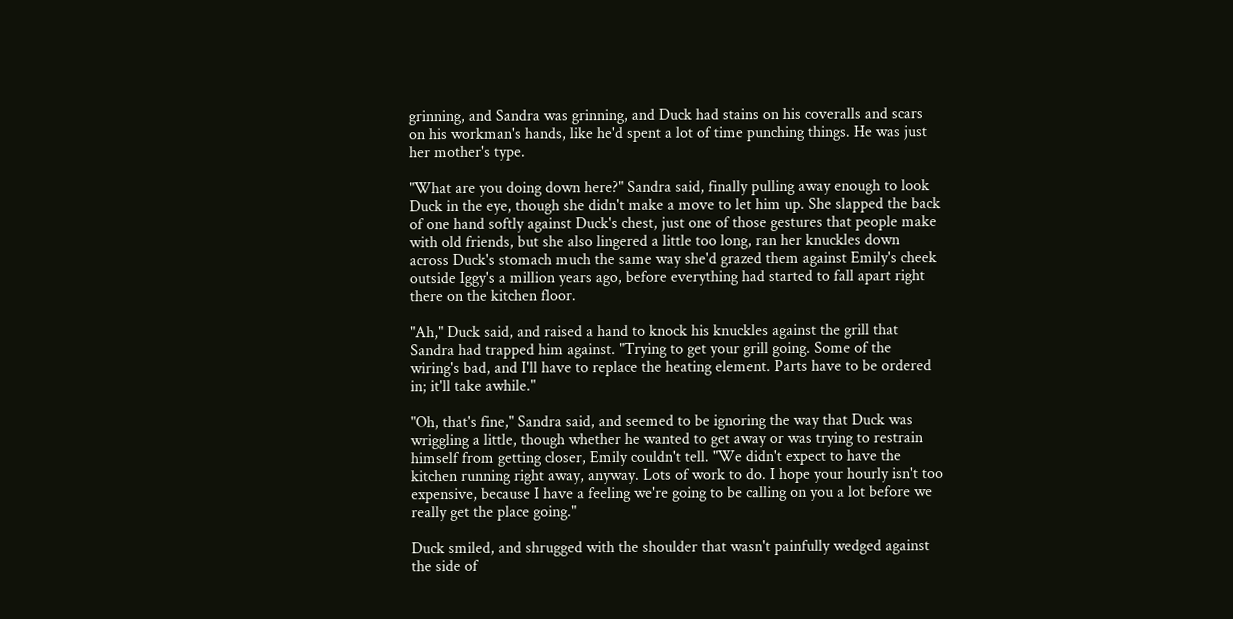grinning, and Sandra was grinning, and Duck had stains on his coveralls and scars on his workman's hands, like he'd spent a lot of time punching things. He was just her mother's type.

"What are you doing down here?" Sandra said, finally pulling away enough to look Duck in the eye, though she didn't make a move to let him up. She slapped the back of one hand softly against Duck's chest, just one of those gestures that people make with old friends, but she also lingered a little too long, ran her knuckles down across Duck's stomach much the same way she'd grazed them against Emily's cheek outside Iggy's a million years ago, before everything had started to fall apart right there on the kitchen floor.

"Ah," Duck said, and raised a hand to knock his knuckles against the grill that Sandra had trapped him against. "Trying to get your grill going. Some of the wiring's bad, and I'll have to replace the heating element. Parts have to be ordered in; it'll take awhile."

"Oh, that's fine," Sandra said, and seemed to be ignoring the way that Duck was wriggling a little, though whether he wanted to get away or was trying to restrain himself from getting closer, Emily couldn't tell. "We didn't expect to have the kitchen running right away, anyway. Lots of work to do. I hope your hourly isn't too expensive, because I have a feeling we're going to be calling on you a lot before we really get the place going."

Duck smiled, and shrugged with the shoulder that wasn't painfully wedged against the side of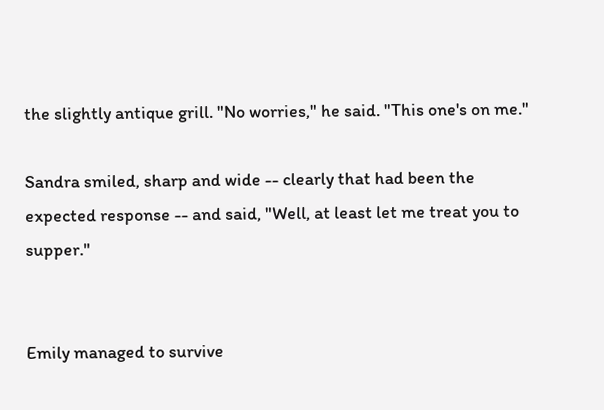the slightly antique grill. "No worries," he said. "This one's on me."

Sandra smiled, sharp and wide -- clearly that had been the expected response -- and said, "Well, at least let me treat you to supper."


Emily managed to survive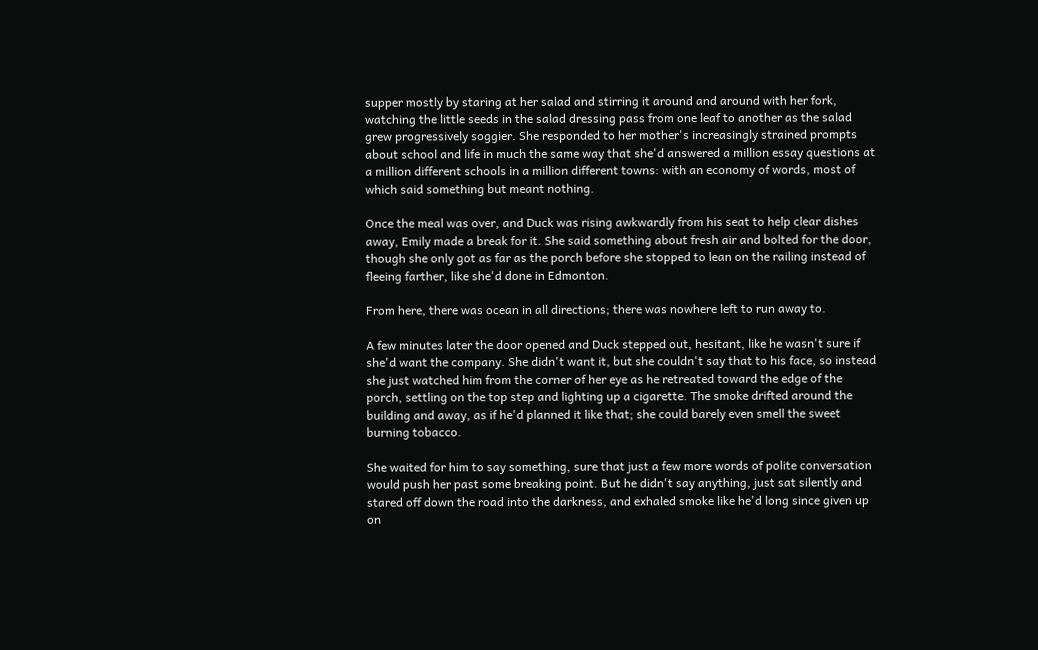supper mostly by staring at her salad and stirring it around and around with her fork, watching the little seeds in the salad dressing pass from one leaf to another as the salad grew progressively soggier. She responded to her mother's increasingly strained prompts about school and life in much the same way that she'd answered a million essay questions at a million different schools in a million different towns: with an economy of words, most of which said something but meant nothing.

Once the meal was over, and Duck was rising awkwardly from his seat to help clear dishes away, Emily made a break for it. She said something about fresh air and bolted for the door, though she only got as far as the porch before she stopped to lean on the railing instead of fleeing farther, like she'd done in Edmonton.

From here, there was ocean in all directions; there was nowhere left to run away to.

A few minutes later the door opened and Duck stepped out, hesitant, like he wasn't sure if she'd want the company. She didn't want it, but she couldn't say that to his face, so instead she just watched him from the corner of her eye as he retreated toward the edge of the porch, settling on the top step and lighting up a cigarette. The smoke drifted around the building and away, as if he'd planned it like that; she could barely even smell the sweet burning tobacco.

She waited for him to say something, sure that just a few more words of polite conversation would push her past some breaking point. But he didn't say anything, just sat silently and stared off down the road into the darkness, and exhaled smoke like he'd long since given up on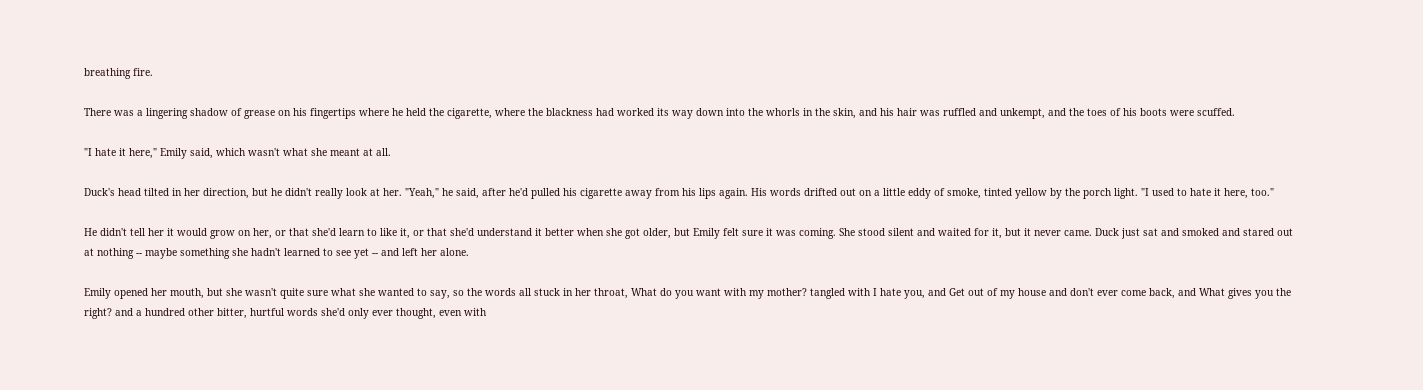breathing fire.

There was a lingering shadow of grease on his fingertips where he held the cigarette, where the blackness had worked its way down into the whorls in the skin, and his hair was ruffled and unkempt, and the toes of his boots were scuffed.

"I hate it here," Emily said, which wasn't what she meant at all.

Duck's head tilted in her direction, but he didn't really look at her. "Yeah," he said, after he'd pulled his cigarette away from his lips again. His words drifted out on a little eddy of smoke, tinted yellow by the porch light. "I used to hate it here, too."

He didn't tell her it would grow on her, or that she'd learn to like it, or that she'd understand it better when she got older, but Emily felt sure it was coming. She stood silent and waited for it, but it never came. Duck just sat and smoked and stared out at nothing -- maybe something she hadn't learned to see yet -- and left her alone.

Emily opened her mouth, but she wasn't quite sure what she wanted to say, so the words all stuck in her throat, What do you want with my mother? tangled with I hate you, and Get out of my house and don't ever come back, and What gives you the right? and a hundred other bitter, hurtful words she'd only ever thought, even with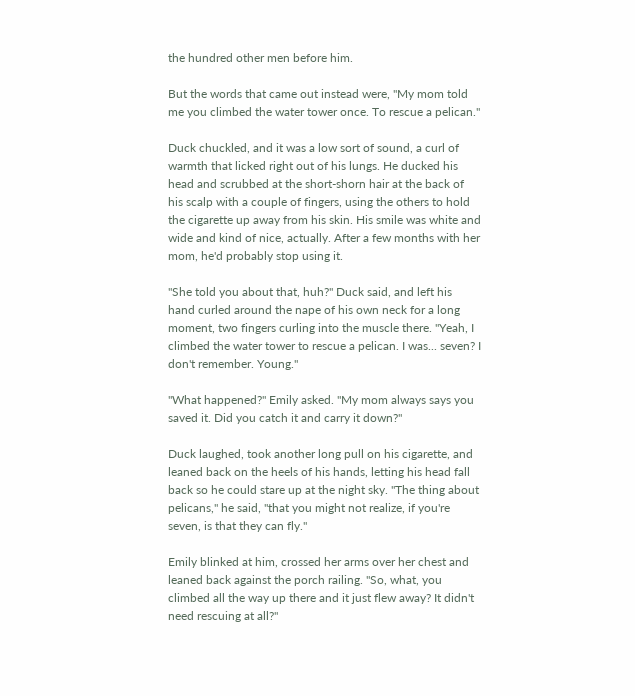the hundred other men before him.

But the words that came out instead were, "My mom told me you climbed the water tower once. To rescue a pelican."

Duck chuckled, and it was a low sort of sound, a curl of warmth that licked right out of his lungs. He ducked his head and scrubbed at the short-shorn hair at the back of his scalp with a couple of fingers, using the others to hold the cigarette up away from his skin. His smile was white and wide and kind of nice, actually. After a few months with her mom, he'd probably stop using it.

"She told you about that, huh?" Duck said, and left his hand curled around the nape of his own neck for a long moment, two fingers curling into the muscle there. "Yeah, I climbed the water tower to rescue a pelican. I was... seven? I don't remember. Young."

"What happened?" Emily asked. "My mom always says you saved it. Did you catch it and carry it down?"

Duck laughed, took another long pull on his cigarette, and leaned back on the heels of his hands, letting his head fall back so he could stare up at the night sky. "The thing about pelicans," he said, "that you might not realize, if you're seven, is that they can fly."

Emily blinked at him, crossed her arms over her chest and leaned back against the porch railing. "So, what, you climbed all the way up there and it just flew away? It didn't need rescuing at all?"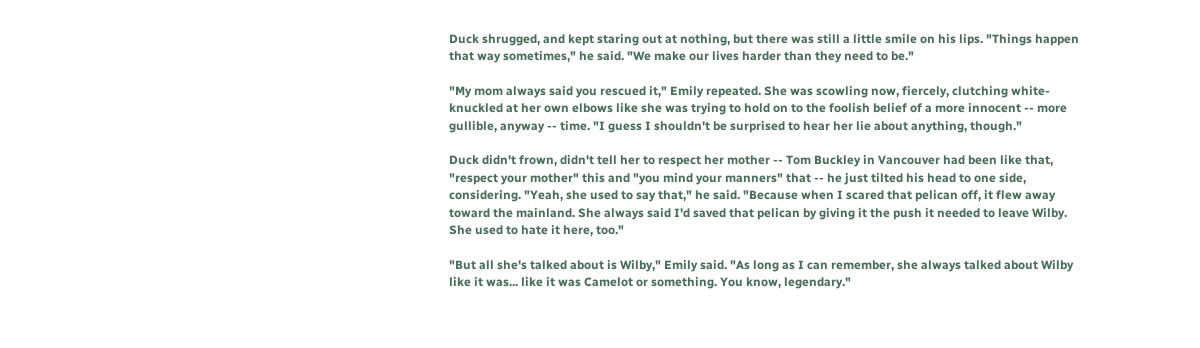Duck shrugged, and kept staring out at nothing, but there was still a little smile on his lips. "Things happen that way sometimes," he said. "We make our lives harder than they need to be."

"My mom always said you rescued it," Emily repeated. She was scowling now, fiercely, clutching white-knuckled at her own elbows like she was trying to hold on to the foolish belief of a more innocent -- more gullible, anyway -- time. "I guess I shouldn't be surprised to hear her lie about anything, though."

Duck didn't frown, didn't tell her to respect her mother -- Tom Buckley in Vancouver had been like that, "respect your mother" this and "you mind your manners" that -- he just tilted his head to one side, considering. "Yeah, she used to say that," he said. "Because when I scared that pelican off, it flew away toward the mainland. She always said I'd saved that pelican by giving it the push it needed to leave Wilby. She used to hate it here, too."

"But all she's talked about is Wilby," Emily said. "As long as I can remember, she always talked about Wilby like it was... like it was Camelot or something. You know, legendary."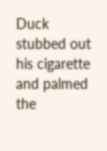Duck stubbed out his cigarette and palmed the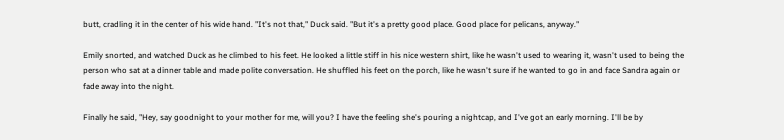butt, cradling it in the center of his wide hand. "It's not that," Duck said. "But it's a pretty good place. Good place for pelicans, anyway."

Emily snorted, and watched Duck as he climbed to his feet. He looked a little stiff in his nice western shirt, like he wasn't used to wearing it, wasn't used to being the person who sat at a dinner table and made polite conversation. He shuffled his feet on the porch, like he wasn't sure if he wanted to go in and face Sandra again or fade away into the night.

Finally he said, "Hey, say goodnight to your mother for me, will you? I have the feeling she's pouring a nightcap, and I've got an early morning. I'll be by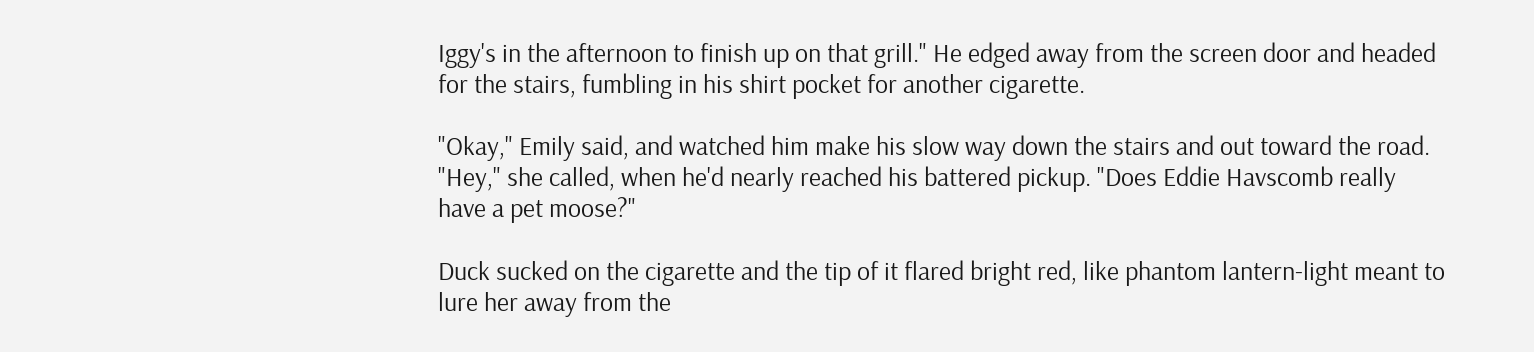Iggy's in the afternoon to finish up on that grill." He edged away from the screen door and headed for the stairs, fumbling in his shirt pocket for another cigarette.

"Okay," Emily said, and watched him make his slow way down the stairs and out toward the road. "Hey," she called, when he'd nearly reached his battered pickup. "Does Eddie Havscomb really have a pet moose?"

Duck sucked on the cigarette and the tip of it flared bright red, like phantom lantern-light meant to lure her away from the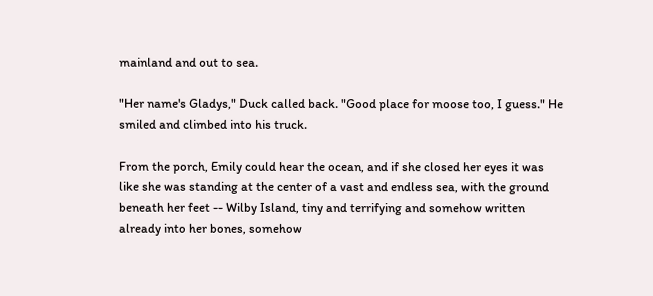mainland and out to sea.

"Her name's Gladys," Duck called back. "Good place for moose too, I guess." He smiled and climbed into his truck.

From the porch, Emily could hear the ocean, and if she closed her eyes it was like she was standing at the center of a vast and endless sea, with the ground beneath her feet -- Wilby Island, tiny and terrifying and somehow written already into her bones, somehow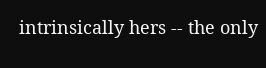intrinsically hers -- the only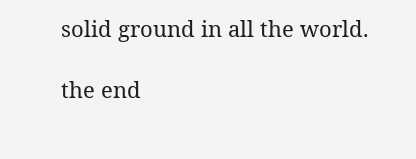solid ground in all the world.

the end